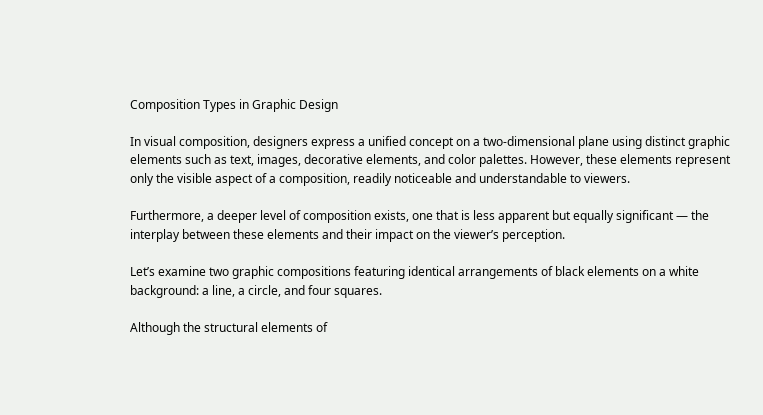Composition Types in Graphic Design

In visual composition, designers express a unified concept on a two-dimensional plane using distinct graphic elements such as text, images, decorative elements, and color palettes. However, these elements represent only the visible aspect of a composition, readily noticeable and understandable to viewers.

Furthermore, a deeper level of composition exists, one that is less apparent but equally significant — the interplay between these elements and their impact on the viewer’s perception.

Let’s examine two graphic compositions featuring identical arrangements of black elements on a white background: a line, a circle, and four squares.

Although the structural elements of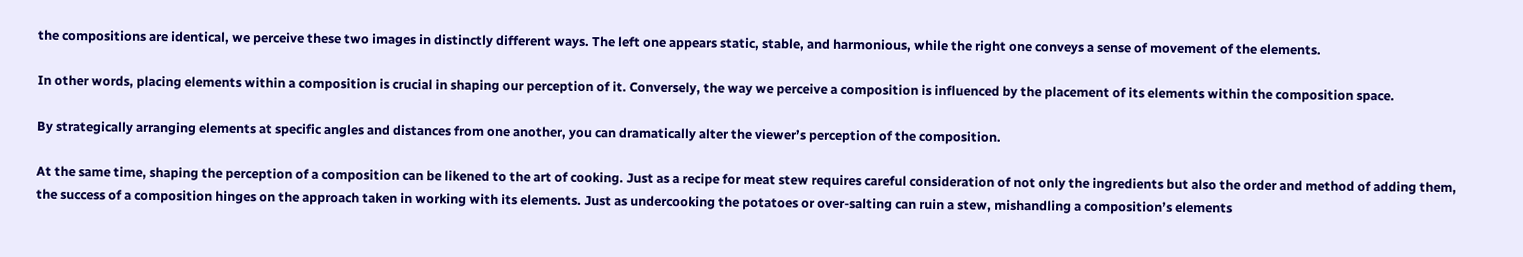the compositions are identical, we perceive these two images in distinctly different ways. The left one appears static, stable, and harmonious, while the right one conveys a sense of movement of the elements.

In other words, placing elements within a composition is crucial in shaping our perception of it. Conversely, the way we perceive a composition is influenced by the placement of its elements within the composition space.

By strategically arranging elements at specific angles and distances from one another, you can dramatically alter the viewer’s perception of the composition.

At the same time, shaping the perception of a composition can be likened to the art of cooking. Just as a recipe for meat stew requires careful consideration of not only the ingredients but also the order and method of adding them, the success of a composition hinges on the approach taken in working with its elements. Just as undercooking the potatoes or over-salting can ruin a stew, mishandling a composition’s elements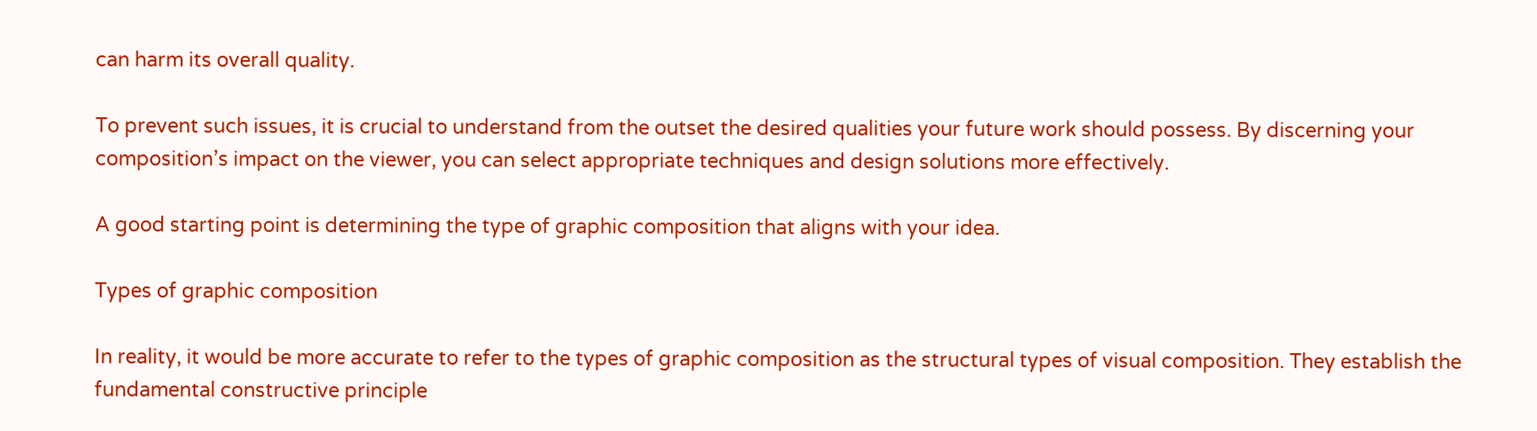can harm its overall quality.

To prevent such issues, it is crucial to understand from the outset the desired qualities your future work should possess. By discerning your composition’s impact on the viewer, you can select appropriate techniques and design solutions more effectively.

A good starting point is determining the type of graphic composition that aligns with your idea.

Types of graphic composition

In reality, it would be more accurate to refer to the types of graphic composition as the structural types of visual composition. They establish the fundamental constructive principle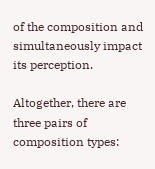of the composition and simultaneously impact its perception.

Altogether, there are three pairs of composition types: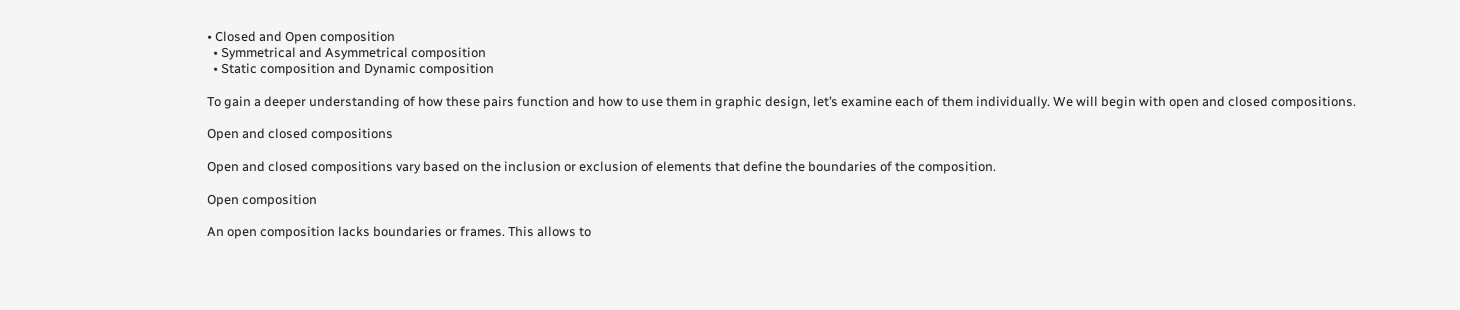• Closed and Open composition
  • Symmetrical and Asymmetrical composition
  • Static composition and Dynamic composition

To gain a deeper understanding of how these pairs function and how to use them in graphic design, let’s examine each of them individually. We will begin with open and closed compositions.

Open and closed compositions

Open and closed compositions vary based on the inclusion or exclusion of elements that define the boundaries of the composition.

Open composition

An open composition lacks boundaries or frames. This allows to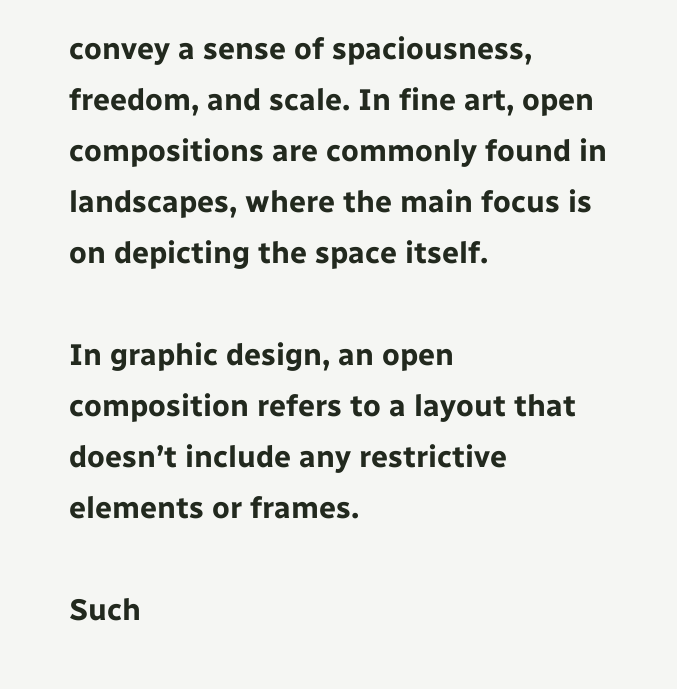convey a sense of spaciousness, freedom, and scale. In fine art, open compositions are commonly found in landscapes, where the main focus is on depicting the space itself.

In graphic design, an open composition refers to a layout that doesn’t include any restrictive elements or frames.

Such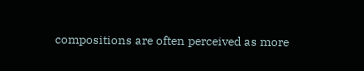compositions are often perceived as more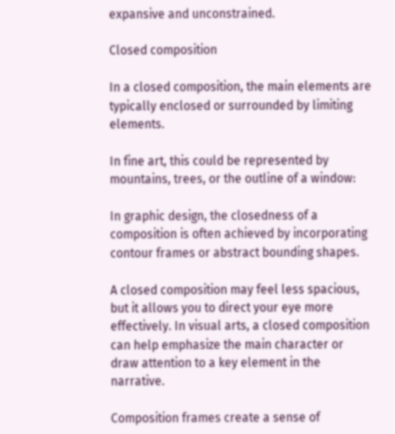expansive and unconstrained.

Closed composition

In a closed composition, the main elements are typically enclosed or surrounded by limiting elements.

In fine art, this could be represented by mountains, trees, or the outline of a window:

In graphic design, the closedness of a composition is often achieved by incorporating contour frames or abstract bounding shapes.

A closed composition may feel less spacious, but it allows you to direct your eye more effectively. In visual arts, a closed composition can help emphasize the main character or draw attention to a key element in the narrative.

Composition frames create a sense of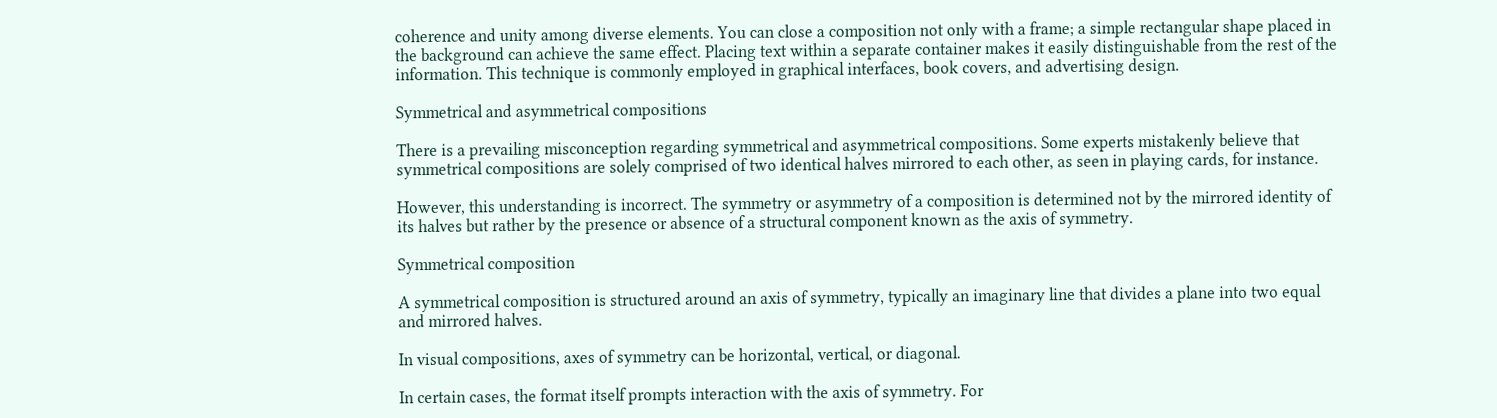coherence and unity among diverse elements. You can close a composition not only with a frame; a simple rectangular shape placed in the background can achieve the same effect. Placing text within a separate container makes it easily distinguishable from the rest of the information. This technique is commonly employed in graphical interfaces, book covers, and advertising design.

Symmetrical and asymmetrical compositions

There is a prevailing misconception regarding symmetrical and asymmetrical compositions. Some experts mistakenly believe that symmetrical compositions are solely comprised of two identical halves mirrored to each other, as seen in playing cards, for instance.

However, this understanding is incorrect. The symmetry or asymmetry of a composition is determined not by the mirrored identity of its halves but rather by the presence or absence of a structural component known as the axis of symmetry.

Symmetrical composition

A symmetrical composition is structured around an axis of symmetry, typically an imaginary line that divides a plane into two equal and mirrored halves.

In visual compositions, axes of symmetry can be horizontal, vertical, or diagonal.

In certain cases, the format itself prompts interaction with the axis of symmetry. For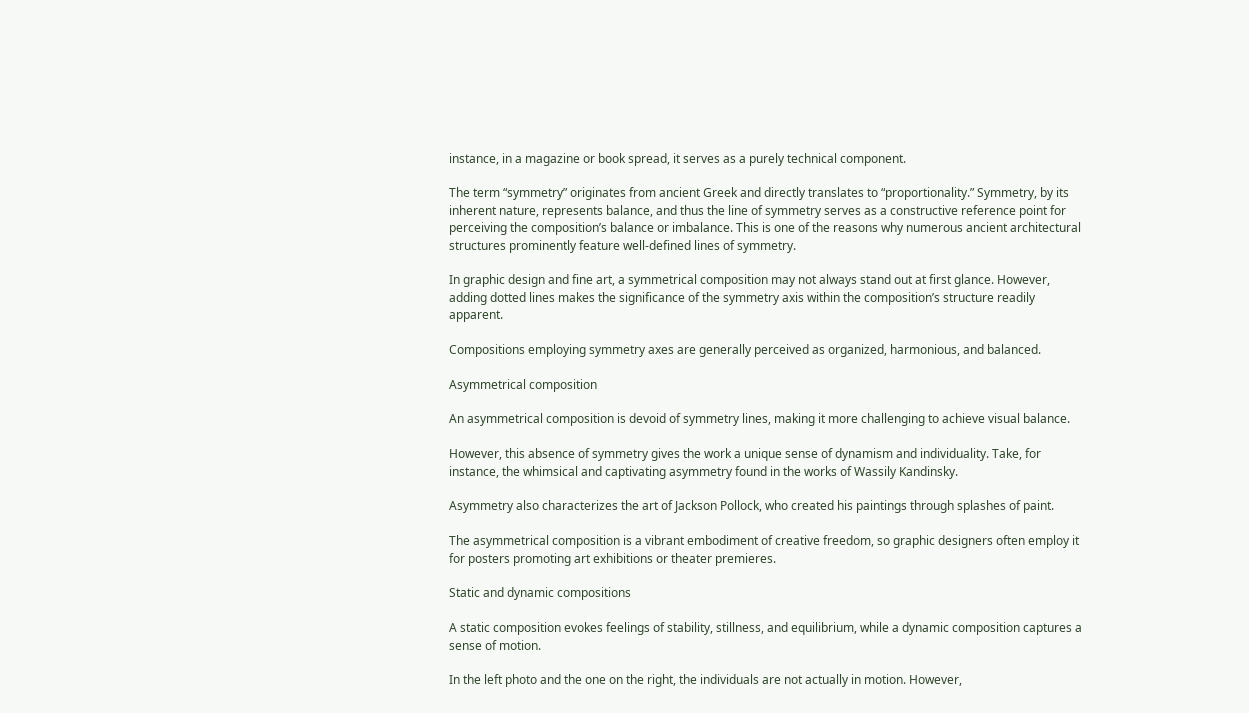instance, in a magazine or book spread, it serves as a purely technical component.

The term “symmetry” originates from ancient Greek and directly translates to “proportionality.” Symmetry, by its inherent nature, represents balance, and thus the line of symmetry serves as a constructive reference point for perceiving the composition’s balance or imbalance. This is one of the reasons why numerous ancient architectural structures prominently feature well-defined lines of symmetry.

In graphic design and fine art, a symmetrical composition may not always stand out at first glance. However, adding dotted lines makes the significance of the symmetry axis within the composition’s structure readily apparent.

Compositions employing symmetry axes are generally perceived as organized, harmonious, and balanced.

Asymmetrical composition

An asymmetrical composition is devoid of symmetry lines, making it more challenging to achieve visual balance.

However, this absence of symmetry gives the work a unique sense of dynamism and individuality. Take, for instance, the whimsical and captivating asymmetry found in the works of Wassily Kandinsky.

Asymmetry also characterizes the art of Jackson Pollock, who created his paintings through splashes of paint.

The asymmetrical composition is a vibrant embodiment of creative freedom, so graphic designers often employ it for posters promoting art exhibitions or theater premieres.

Static and dynamic compositions

A static composition evokes feelings of stability, stillness, and equilibrium, while a dynamic composition captures a sense of motion.

In the left photo and the one on the right, the individuals are not actually in motion. However,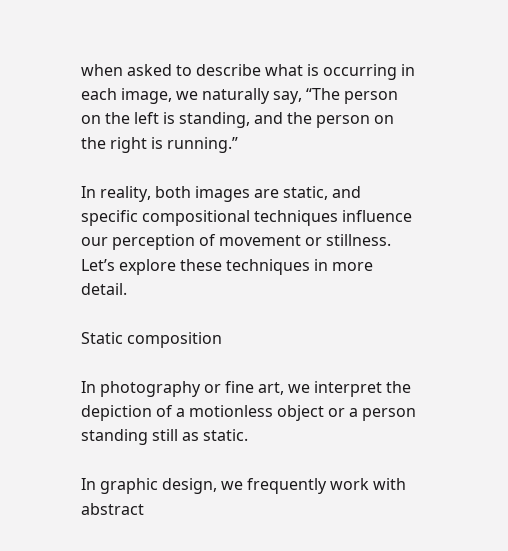when asked to describe what is occurring in each image, we naturally say, “The person on the left is standing, and the person on the right is running.”

In reality, both images are static, and specific compositional techniques influence our perception of movement or stillness. Let’s explore these techniques in more detail.

Static composition

In photography or fine art, we interpret the depiction of a motionless object or a person standing still as static.

In graphic design, we frequently work with abstract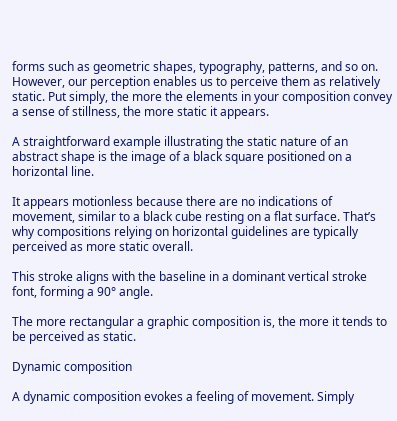forms such as geometric shapes, typography, patterns, and so on. However, our perception enables us to perceive them as relatively static. Put simply, the more the elements in your composition convey a sense of stillness, the more static it appears.

A straightforward example illustrating the static nature of an abstract shape is the image of a black square positioned on a horizontal line.

It appears motionless because there are no indications of movement, similar to a black cube resting on a flat surface. That’s why compositions relying on horizontal guidelines are typically perceived as more static overall.

This stroke aligns with the baseline in a dominant vertical stroke font, forming a 90° angle.

The more rectangular a graphic composition is, the more it tends to be perceived as static.

Dynamic composition

A dynamic composition evokes a feeling of movement. Simply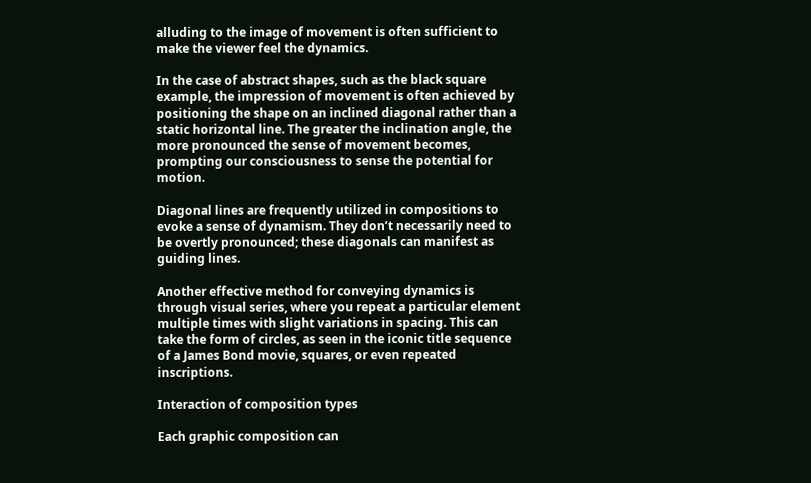alluding to the image of movement is often sufficient to make the viewer feel the dynamics.

In the case of abstract shapes, such as the black square example, the impression of movement is often achieved by positioning the shape on an inclined diagonal rather than a static horizontal line. The greater the inclination angle, the more pronounced the sense of movement becomes, prompting our consciousness to sense the potential for motion.

Diagonal lines are frequently utilized in compositions to evoke a sense of dynamism. They don’t necessarily need to be overtly pronounced; these diagonals can manifest as guiding lines.

Another effective method for conveying dynamics is through visual series, where you repeat a particular element multiple times with slight variations in spacing. This can take the form of circles, as seen in the iconic title sequence of a James Bond movie, squares, or even repeated inscriptions.

Interaction of composition types

Each graphic composition can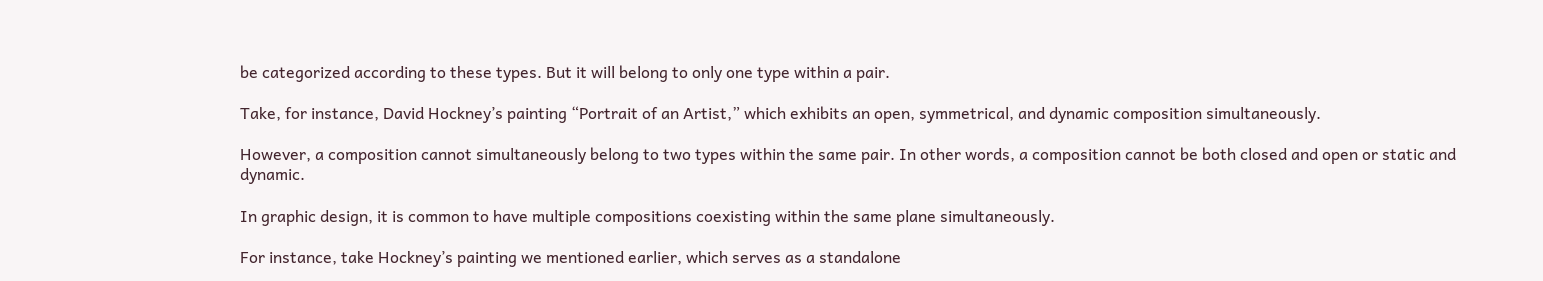be categorized according to these types. But it will belong to only one type within a pair.

Take, for instance, David Hockney’s painting “Portrait of an Artist,” which exhibits an open, symmetrical, and dynamic composition simultaneously.

However, a composition cannot simultaneously belong to two types within the same pair. In other words, a composition cannot be both closed and open or static and dynamic.

In graphic design, it is common to have multiple compositions coexisting within the same plane simultaneously.

For instance, take Hockney’s painting we mentioned earlier, which serves as a standalone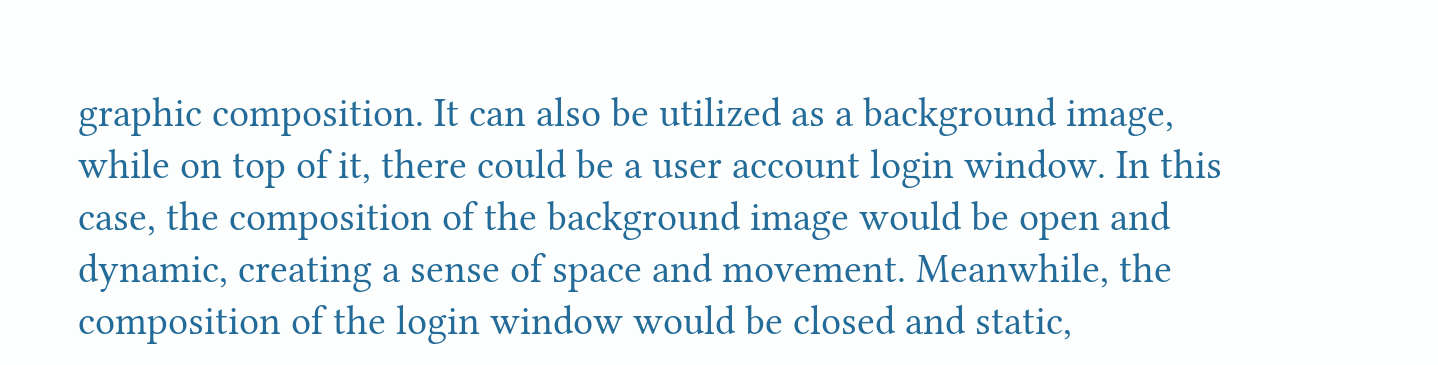graphic composition. It can also be utilized as a background image, while on top of it, there could be a user account login window. In this case, the composition of the background image would be open and dynamic, creating a sense of space and movement. Meanwhile, the composition of the login window would be closed and static,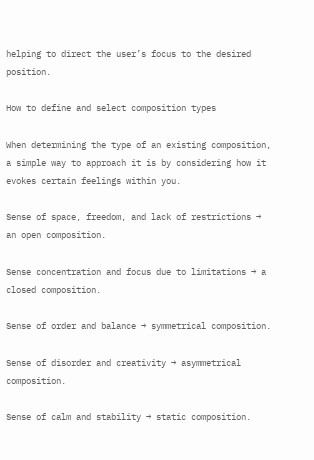helping to direct the user’s focus to the desired position.

How to define and select composition types

When determining the type of an existing composition, a simple way to approach it is by considering how it evokes certain feelings within you.

Sense of space, freedom, and lack of restrictions → an open composition.

Sense concentration and focus due to limitations → a closed composition.

Sense of order and balance → symmetrical composition.

Sense of disorder and creativity → asymmetrical composition.

Sense of calm and stability → static composition.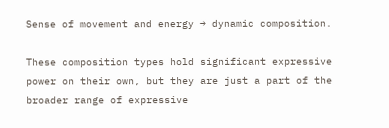Sense of movement and energy → dynamic composition.

These composition types hold significant expressive power on their own, but they are just a part of the broader range of expressive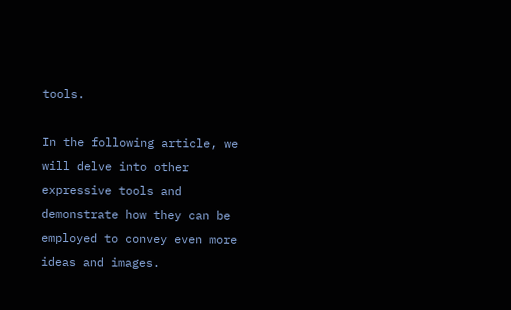tools.

In the following article, we will delve into other expressive tools and demonstrate how they can be employed to convey even more ideas and images.